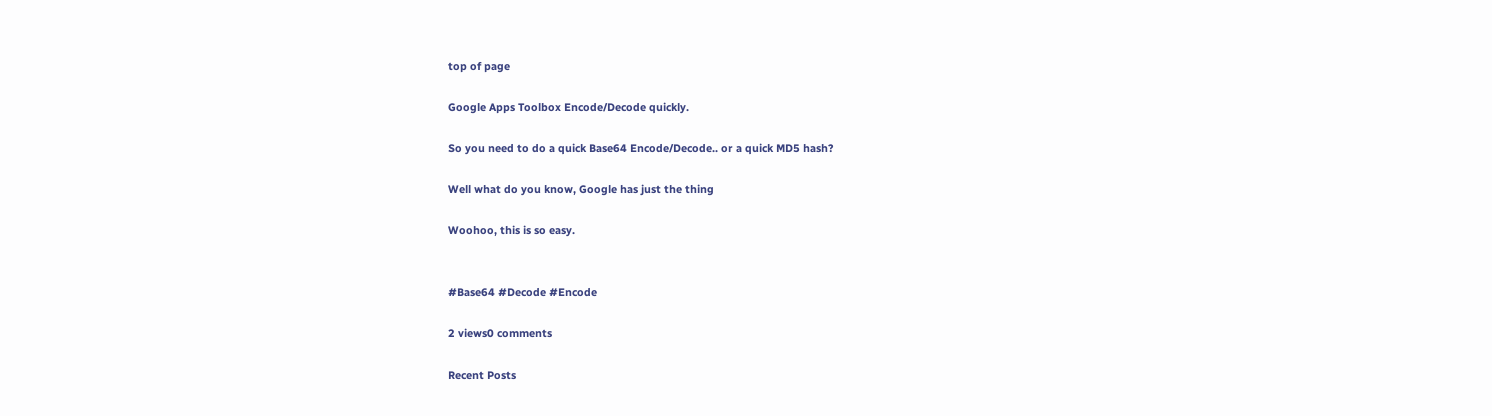top of page

Google Apps Toolbox Encode/Decode quickly.

So you need to do a quick Base64 Encode/Decode.. or a quick MD5 hash?

Well what do you know, Google has just the thing

Woohoo, this is so easy.


#Base64 #Decode #Encode

2 views0 comments

Recent Posts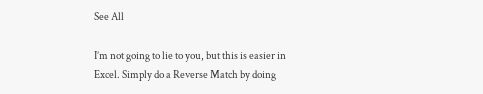See All

I’m not going to lie to you, but this is easier in Excel. Simply do a Reverse Match by doing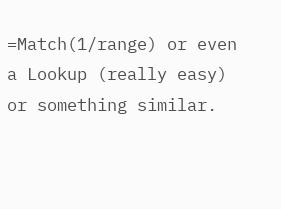=Match(1/range) or even a Lookup (really easy) or something similar.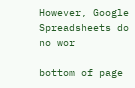However, Google Spreadsheets do no wor

bottom of page